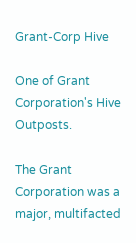Grant-Corp Hive

One of Grant Corporation's Hive Outposts.

The Grant Corporation was a major, multifacted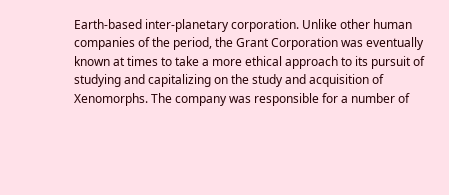Earth-based inter-planetary corporation. Unlike other human companies of the period, the Grant Corporation was eventually known at times to take a more ethical approach to its pursuit of studying and capitalizing on the study and acquisition of Xenomorphs. The company was responsible for a number of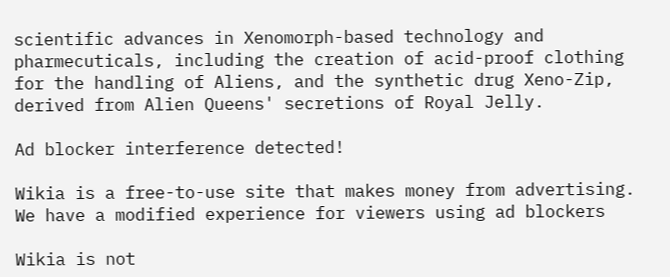scientific advances in Xenomorph-based technology and pharmecuticals, including the creation of acid-proof clothing for the handling of Aliens, and the synthetic drug Xeno-Zip, derived from Alien Queens' secretions of Royal Jelly.

Ad blocker interference detected!

Wikia is a free-to-use site that makes money from advertising. We have a modified experience for viewers using ad blockers

Wikia is not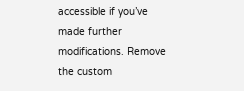accessible if you’ve made further modifications. Remove the custom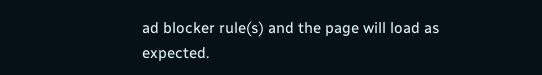ad blocker rule(s) and the page will load as expected.